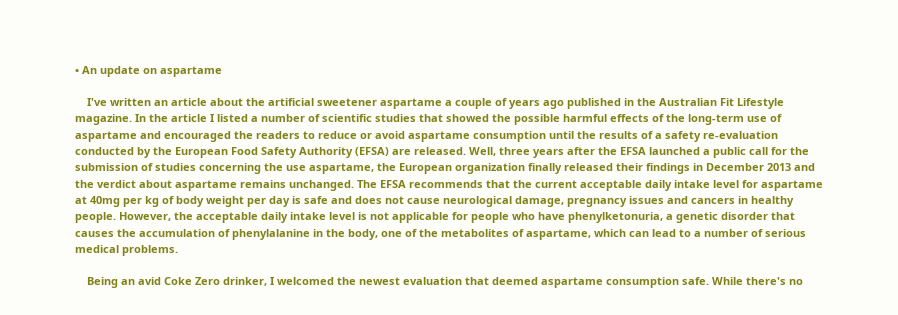• An update on aspartame

    I've written an article about the artificial sweetener aspartame a couple of years ago published in the Australian Fit Lifestyle magazine. In the article I listed a number of scientific studies that showed the possible harmful effects of the long-term use of aspartame and encouraged the readers to reduce or avoid aspartame consumption until the results of a safety re-evaluation conducted by the European Food Safety Authority (EFSA) are released. Well, three years after the EFSA launched a public call for the submission of studies concerning the use aspartame, the European organization finally released their findings in December 2013 and the verdict about aspartame remains unchanged. The EFSA recommends that the current acceptable daily intake level for aspartame at 40mg per kg of body weight per day is safe and does not cause neurological damage, pregnancy issues and cancers in healthy people. However, the acceptable daily intake level is not applicable for people who have phenylketonuria, a genetic disorder that causes the accumulation of phenylalanine in the body, one of the metabolites of aspartame, which can lead to a number of serious medical problems.

    Being an avid Coke Zero drinker, I welcomed the newest evaluation that deemed aspartame consumption safe. While there's no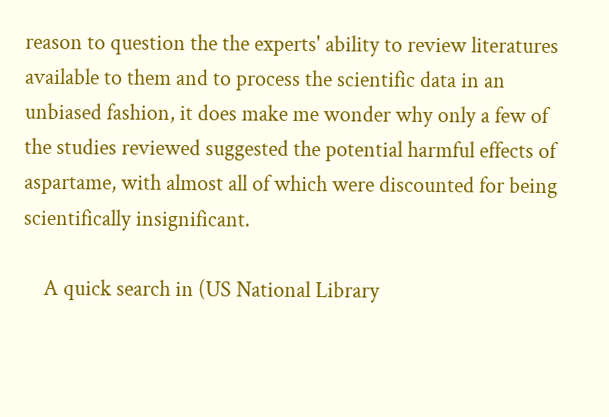reason to question the the experts' ability to review literatures available to them and to process the scientific data in an unbiased fashion, it does make me wonder why only a few of the studies reviewed suggested the potential harmful effects of aspartame, with almost all of which were discounted for being scientifically insignificant.

    A quick search in (US National Library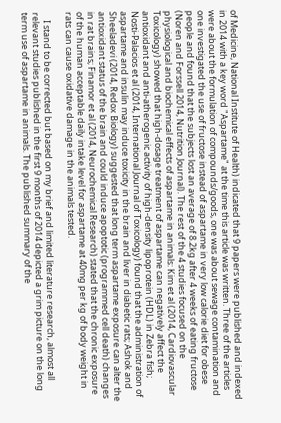of Medicine, National Institute of Health) indicated that 9 papers were published and indexed in 2014 with a key word "Aspartame" at the time this article was written. Three of the articles were about the formulation of compounds/goods, one was about sewage contamination and one investigated the use of fructose instead of aspartame in very low calorie diet for obese people and found that the subjects lost an average of 8.2kg after 4 weeks of eating fructose (Noren and Forssell 2014, Nutrition Journal). The rest of the 4 studies focused on the physiological and biochemical effects of aspartame in animals: Kim et al (2014, Cardiovascular Toxicology) showed that high-dosage treatment of aspartame can negatively affect the antioxidant and anti-atherogenic activity of high-density lipoprotein (HDL) in Zebra fish; Nosti-Palacios et al (2014, International Journal of Toxicology) found that the administration of aspartame and insulin may induce toxicity in the brain and liver in diabetic rats; Ashok and Sheeladevi (2014, Redox Biology) suggested that long term aspartame exposure can alter the antioxidant status of the brain and could induce apoptotic (programmed cell death) changes in rat brains; Finamor et al (2014, Neurochemical Research) stated that the chronic exposure of the human acceptable daily intake level for aspartame at 40mg per kg of body weight in rats can cause oxidative damage in the animals tested.

    I stand to be corrected but based on my brief and limited literature research, almost all relevant studies published in the first 9 months of 2014 depicted a grim picture on the long term use of aspartame in animals. The published summary of the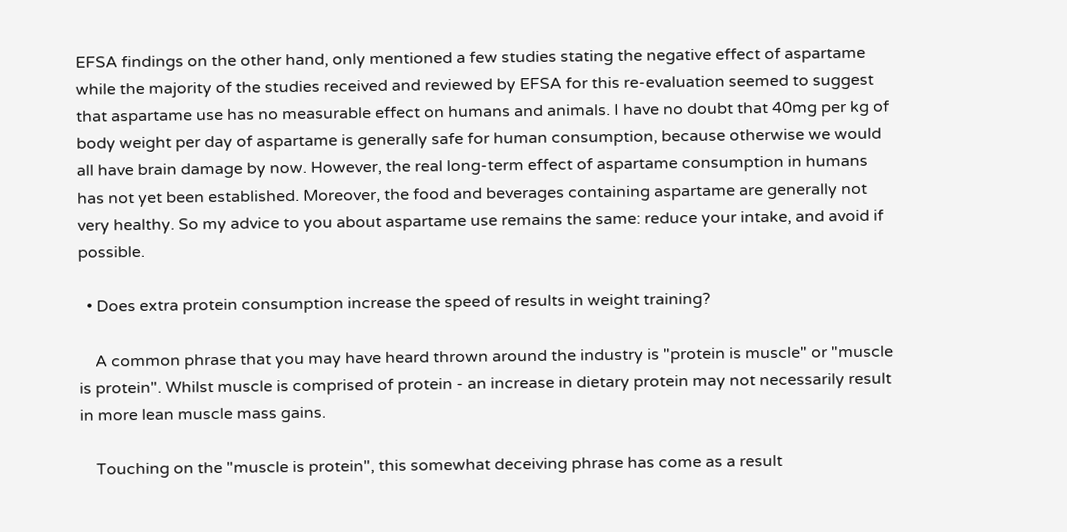EFSA findings on the other hand, only mentioned a few studies stating the negative effect of aspartame while the majority of the studies received and reviewed by EFSA for this re-evaluation seemed to suggest that aspartame use has no measurable effect on humans and animals. I have no doubt that 40mg per kg of body weight per day of aspartame is generally safe for human consumption, because otherwise we would all have brain damage by now. However, the real long-term effect of aspartame consumption in humans has not yet been established. Moreover, the food and beverages containing aspartame are generally not very healthy. So my advice to you about aspartame use remains the same: reduce your intake, and avoid if possible.

  • Does extra protein consumption increase the speed of results in weight training?

    A common phrase that you may have heard thrown around the industry is "protein is muscle" or "muscle is protein". Whilst muscle is comprised of protein - an increase in dietary protein may not necessarily result in more lean muscle mass gains.

    Touching on the "muscle is protein", this somewhat deceiving phrase has come as a result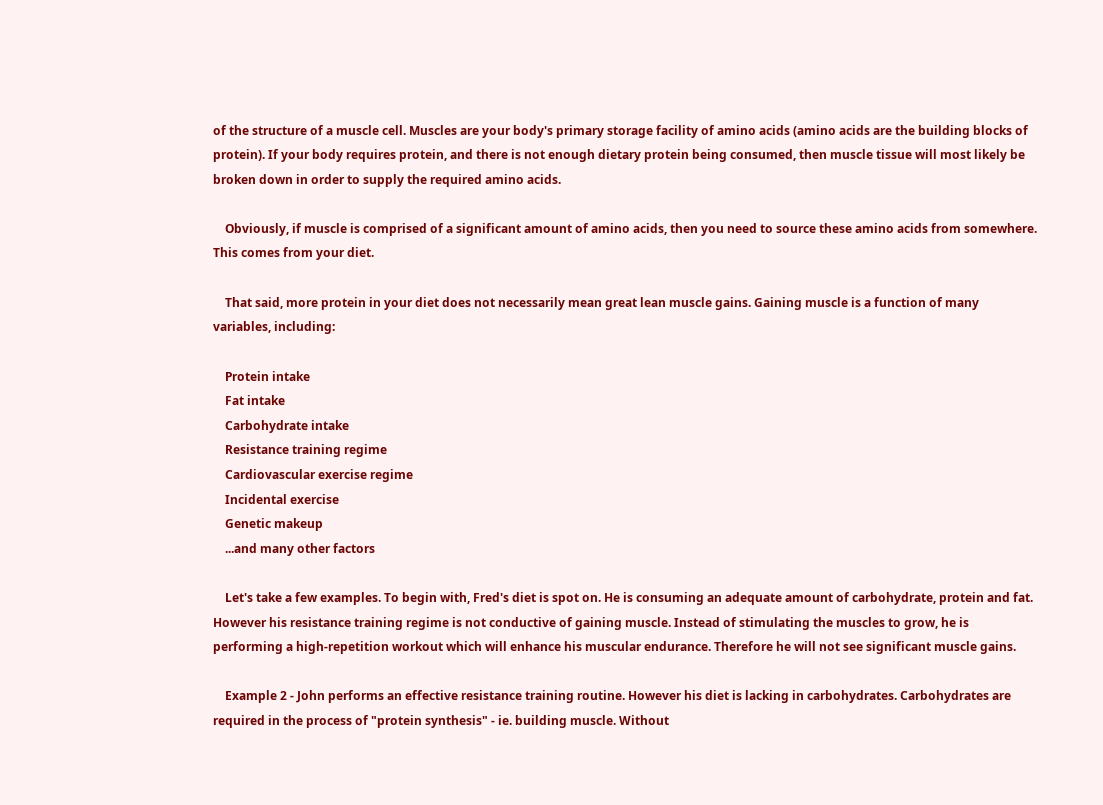of the structure of a muscle cell. Muscles are your body's primary storage facility of amino acids (amino acids are the building blocks of protein). If your body requires protein, and there is not enough dietary protein being consumed, then muscle tissue will most likely be broken down in order to supply the required amino acids.

    Obviously, if muscle is comprised of a significant amount of amino acids, then you need to source these amino acids from somewhere. This comes from your diet.

    That said, more protein in your diet does not necessarily mean great lean muscle gains. Gaining muscle is a function of many variables, including:

    Protein intake
    Fat intake
    Carbohydrate intake
    Resistance training regime
    Cardiovascular exercise regime
    Incidental exercise
    Genetic makeup
    ...and many other factors

    Let's take a few examples. To begin with, Fred's diet is spot on. He is consuming an adequate amount of carbohydrate, protein and fat. However his resistance training regime is not conductive of gaining muscle. Instead of stimulating the muscles to grow, he is performing a high-repetition workout which will enhance his muscular endurance. Therefore he will not see significant muscle gains.

    Example 2 - John performs an effective resistance training routine. However his diet is lacking in carbohydrates. Carbohydrates are required in the process of "protein synthesis" - ie. building muscle. Without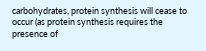carbohydrates, protein synthesis will cease to occur (as protein synthesis requires the presence of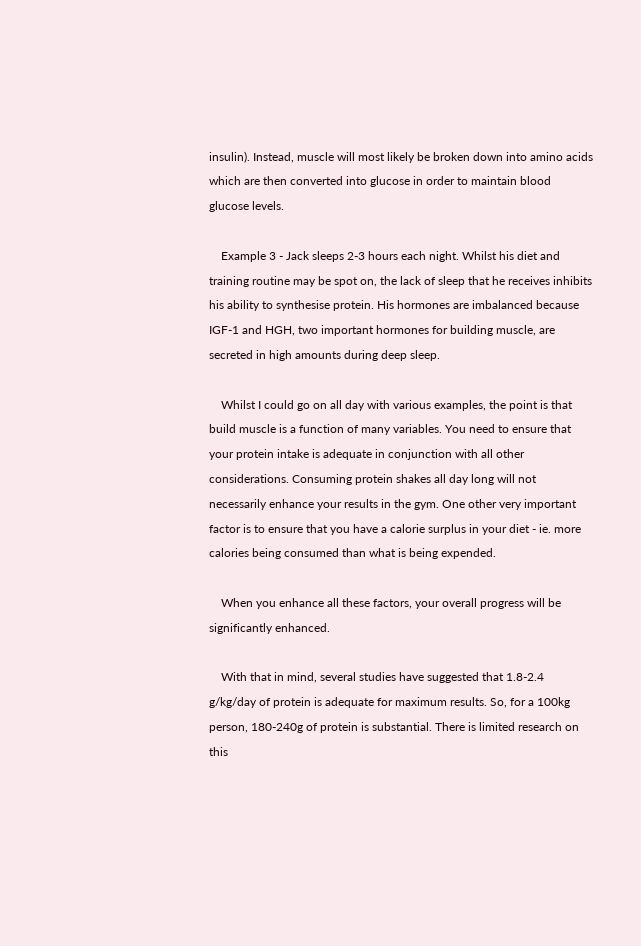insulin). Instead, muscle will most likely be broken down into amino acids which are then converted into glucose in order to maintain blood glucose levels.

    Example 3 - Jack sleeps 2-3 hours each night. Whilst his diet and training routine may be spot on, the lack of sleep that he receives inhibits his ability to synthesise protein. His hormones are imbalanced because IGF-1 and HGH, two important hormones for building muscle, are secreted in high amounts during deep sleep.

    Whilst I could go on all day with various examples, the point is that build muscle is a function of many variables. You need to ensure that your protein intake is adequate in conjunction with all other considerations. Consuming protein shakes all day long will not necessarily enhance your results in the gym. One other very important factor is to ensure that you have a calorie surplus in your diet - ie. more calories being consumed than what is being expended.

    When you enhance all these factors, your overall progress will be significantly enhanced.

    With that in mind, several studies have suggested that 1.8-2.4 g/kg/day of protein is adequate for maximum results. So, for a 100kg person, 180-240g of protein is substantial. There is limited research on this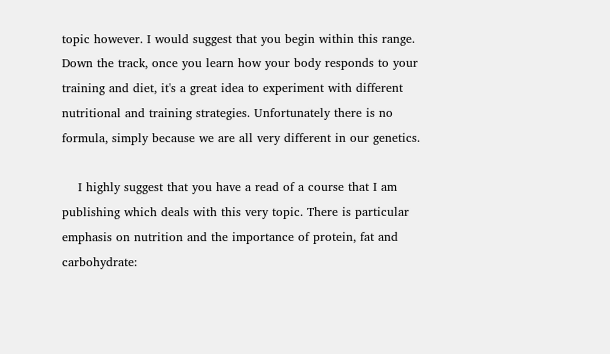topic however. I would suggest that you begin within this range. Down the track, once you learn how your body responds to your training and diet, it's a great idea to experiment with different nutritional and training strategies. Unfortunately there is no formula, simply because we are all very different in our genetics.

    I highly suggest that you have a read of a course that I am publishing which deals with this very topic. There is particular emphasis on nutrition and the importance of protein, fat and carbohydrate: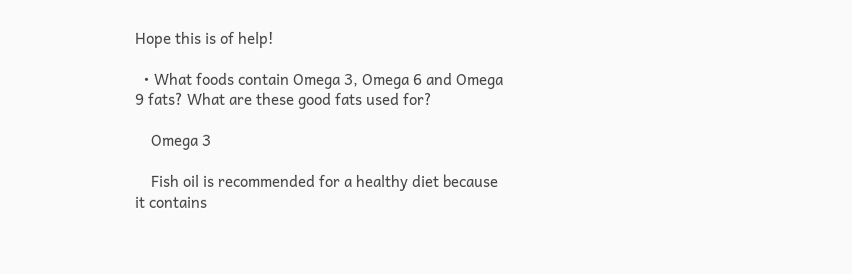Hope this is of help!

  • What foods contain Omega 3, Omega 6 and Omega 9 fats? What are these good fats used for?

    Omega 3

    Fish oil is recommended for a healthy diet because it contains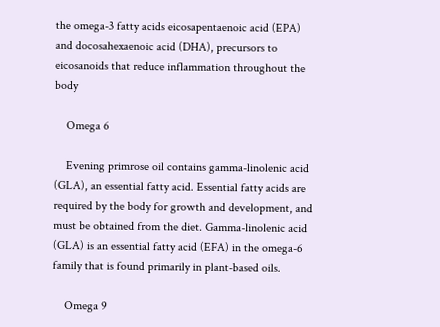the omega-3 fatty acids eicosapentaenoic acid (EPA) and docosahexaenoic acid (DHA), precursors to eicosanoids that reduce inflammation throughout the body

    Omega 6

    Evening primrose oil contains gamma-linolenic acid (GLA), an essential fatty acid. Essential fatty acids are required by the body for growth and development, and must be obtained from the diet. Gamma-linolenic acid (GLA) is an essential fatty acid (EFA) in the omega-6 family that is found primarily in plant-based oils.

    Omega 9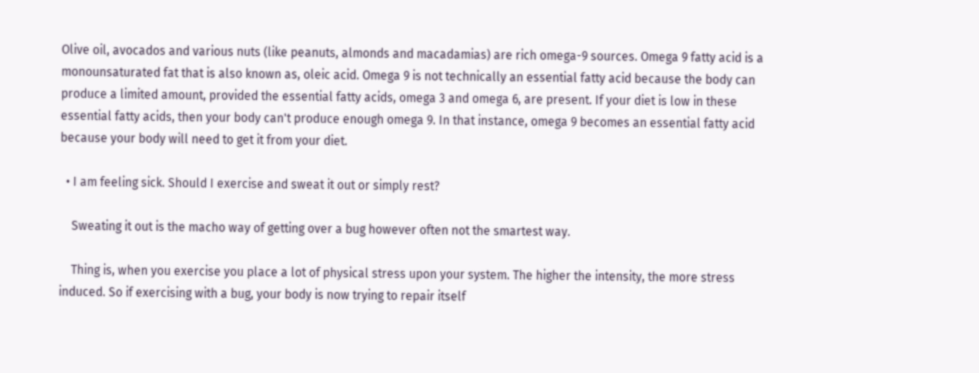Olive oil, avocados and various nuts (like peanuts, almonds and macadamias) are rich omega-9 sources. Omega 9 fatty acid is a monounsaturated fat that is also known as, oleic acid. Omega 9 is not technically an essential fatty acid because the body can produce a limited amount, provided the essential fatty acids, omega 3 and omega 6, are present. If your diet is low in these essential fatty acids, then your body can't produce enough omega 9. In that instance, omega 9 becomes an essential fatty acid because your body will need to get it from your diet.

  • I am feeling sick. Should I exercise and sweat it out or simply rest?

    Sweating it out is the macho way of getting over a bug however often not the smartest way.

    Thing is, when you exercise you place a lot of physical stress upon your system. The higher the intensity, the more stress induced. So if exercising with a bug, your body is now trying to repair itself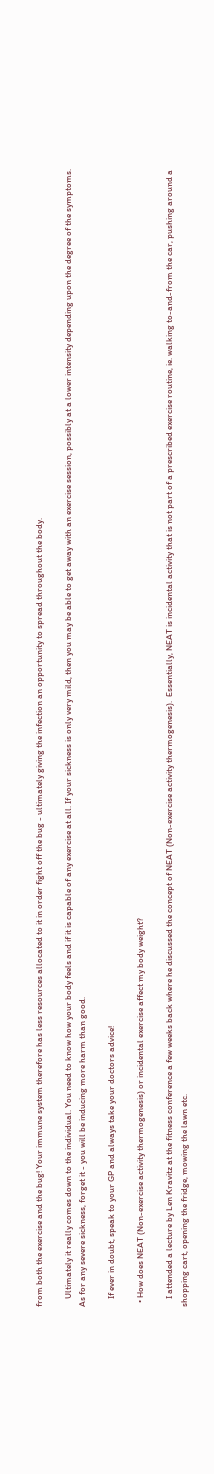from both the exercise and the bug! Your immune system therefore has less resources allocated to it in order fight off the bug - ultimately giving the infection an opportunity to spread throughout the body.

    Ultimately it really comes down to the individual. You need to know how your body feels and if it is capable of any exercise at all. If your sickness is only very mild, then you may be able to get away with an exercise session, possibly at a lower intensity depending upon the degree of the symptoms.  As for any severe sickness, forget it - you will be inducing more harm than good.

    If ever in doubt, speak to your GP and always take your doctors advice!

  • How does NEAT (Non-exercise activity thermogenesis) or incidental exercise affect my body weight?

    I attended a lecture by Len Kravitz at the fitness conference a few weeks back where he discussed the concept of NEAT (Non-exercise activity thermogenesis).  Essentially, NEAT is incidental activity that is not part of a prescribed exercise routine, ie. walking to-and-from the car, pushing around a shopping cart, opening the fridge, mowing the lawn etc.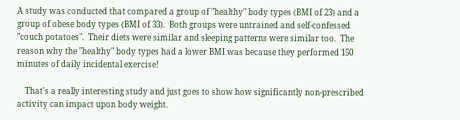A study was conducted that compared a group of "healthy" body types (BMI of 23) and a group of obese body types (BMI of 33).  Both groups were untrained and self-confessed "couch potatoes".  Their diets were similar and sleeping patterns were similar too.  The reason why the "healthy" body types had a lower BMI was because they performed 150 minutes of daily incidental exercise!

    That's a really interesting study and just goes to show how significantly non-prescribed activity can impact upon body weight.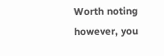Worth noting however, you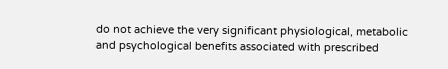do not achieve the very significant physiological, metabolic and psychological benefits associated with prescribed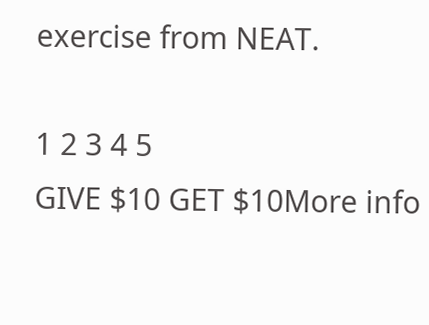exercise from NEAT.

1 2 3 4 5
GIVE $10 GET $10More info